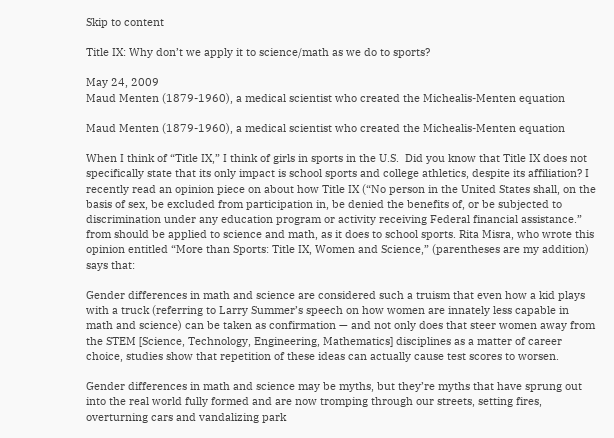Skip to content

Title IX: Why don’t we apply it to science/math as we do to sports?

May 24, 2009
Maud Menten (1879-1960), a medical scientist who created the Michealis-Menten equation

Maud Menten (1879-1960), a medical scientist who created the Michealis-Menten equation

When I think of “Title IX,” I think of girls in sports in the U.S.  Did you know that Title IX does not specifically state that its only impact is school sports and college athletics, despite its affiliation? I recently read an opinion piece on about how Title IX (“No person in the United States shall, on the basis of sex, be excluded from participation in, be denied the benefits of, or be subjected to discrimination under any education program or activity receiving Federal financial assistance.” from should be applied to science and math, as it does to school sports. Rita Misra, who wrote this opinion entitled “More than Sports: Title IX, Women and Science,” (parentheses are my addition) says that:

Gender differences in math and science are considered such a truism that even how a kid plays with a truck (referring to Larry Summer’s speech on how women are innately less capable in math and science) can be taken as confirmation — and not only does that steer women away from the STEM [Science, Technology, Engineering, Mathematics] disciplines as a matter of career choice, studies show that repetition of these ideas can actually cause test scores to worsen.

Gender differences in math and science may be myths, but they’re myths that have sprung out into the real world fully formed and are now tromping through our streets, setting fires, overturning cars and vandalizing park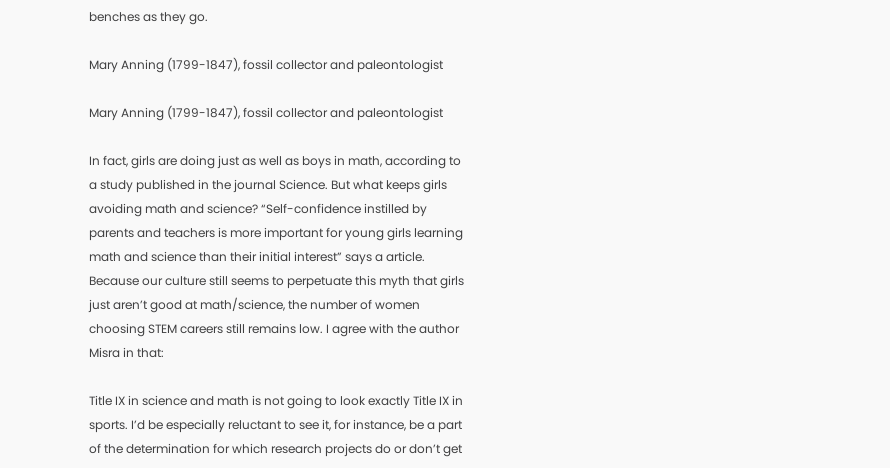benches as they go.

Mary Anning (1799-1847), fossil collector and paleontologist

Mary Anning (1799-1847), fossil collector and paleontologist

In fact, girls are doing just as well as boys in math, according to a study published in the journal Science. But what keeps girls avoiding math and science? “Self-confidence instilled by parents and teachers is more important for young girls learning math and science than their initial interest” says a article. Because our culture still seems to perpetuate this myth that girls just aren’t good at math/science, the number of women choosing STEM careers still remains low. I agree with the author Misra in that:

Title IX in science and math is not going to look exactly Title IX in sports. I’d be especially reluctant to see it, for instance, be a part of the determination for which research projects do or don’t get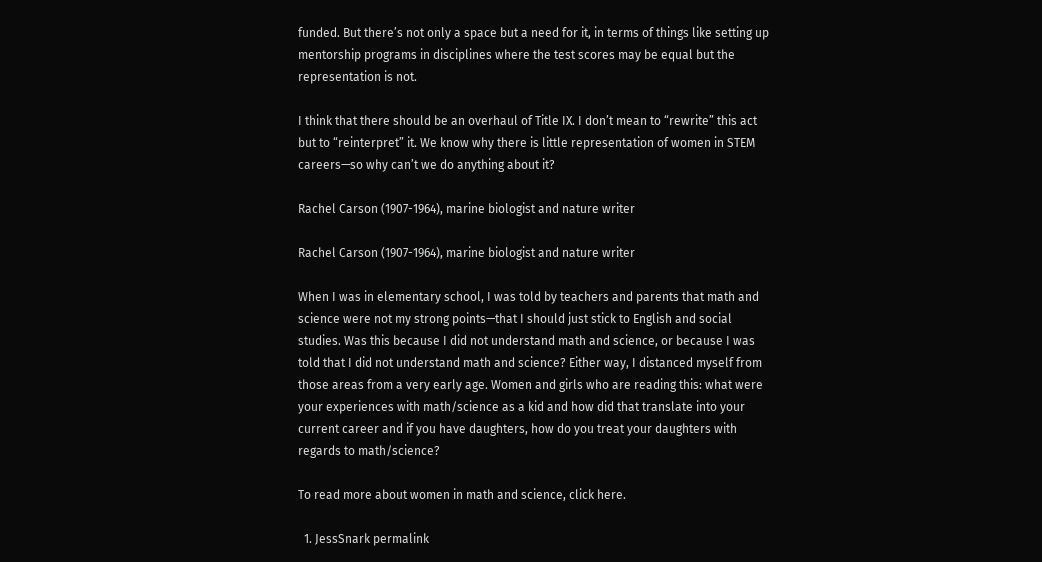funded. But there’s not only a space but a need for it, in terms of things like setting up mentorship programs in disciplines where the test scores may be equal but the representation is not.

I think that there should be an overhaul of Title IX. I don’t mean to “rewrite” this act but to “reinterpret” it. We know why there is little representation of women in STEM careers—so why can’t we do anything about it?

Rachel Carson (1907-1964), marine biologist and nature writer

Rachel Carson (1907-1964), marine biologist and nature writer

When I was in elementary school, I was told by teachers and parents that math and science were not my strong points—that I should just stick to English and social studies. Was this because I did not understand math and science, or because I was told that I did not understand math and science? Either way, I distanced myself from those areas from a very early age. Women and girls who are reading this: what were your experiences with math/science as a kid and how did that translate into your current career and if you have daughters, how do you treat your daughters with regards to math/science?

To read more about women in math and science, click here.

  1. JessSnark permalink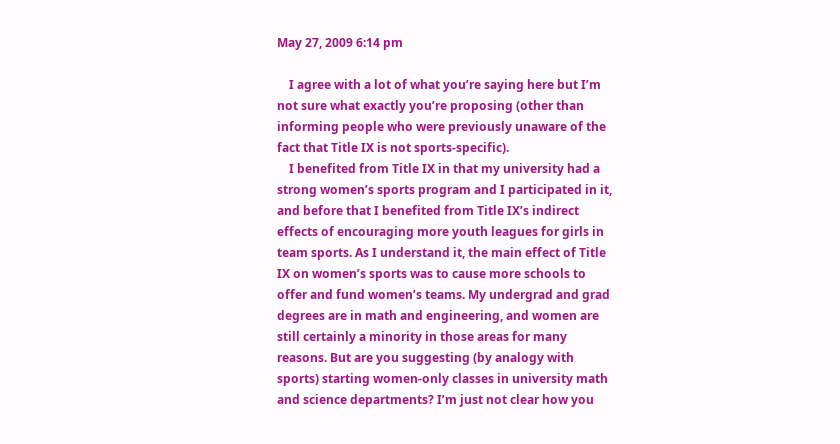May 27, 2009 6:14 pm

    I agree with a lot of what you’re saying here but I’m not sure what exactly you’re proposing (other than informing people who were previously unaware of the fact that Title IX is not sports-specific).
    I benefited from Title IX in that my university had a strong women’s sports program and I participated in it, and before that I benefited from Title IX’s indirect effects of encouraging more youth leagues for girls in team sports. As I understand it, the main effect of Title IX on women’s sports was to cause more schools to offer and fund women’s teams. My undergrad and grad degrees are in math and engineering, and women are still certainly a minority in those areas for many reasons. But are you suggesting (by analogy with sports) starting women-only classes in university math and science departments? I’m just not clear how you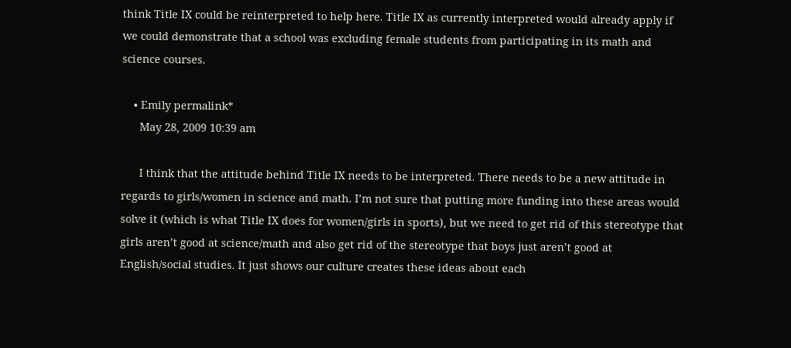think Title IX could be reinterpreted to help here. Title IX as currently interpreted would already apply if we could demonstrate that a school was excluding female students from participating in its math and science courses.

    • Emily permalink*
      May 28, 2009 10:39 am

      I think that the attitude behind Title IX needs to be interpreted. There needs to be a new attitude in regards to girls/women in science and math. I’m not sure that putting more funding into these areas would solve it (which is what Title IX does for women/girls in sports), but we need to get rid of this stereotype that girls aren’t good at science/math and also get rid of the stereotype that boys just aren’t good at English/social studies. It just shows our culture creates these ideas about each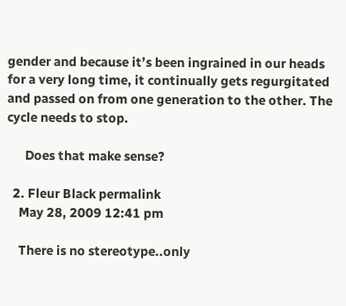gender and because it’s been ingrained in our heads for a very long time, it continually gets regurgitated and passed on from one generation to the other. The cycle needs to stop.

      Does that make sense?

  2. Fleur Black permalink
    May 28, 2009 12:41 pm

    There is no stereotype..only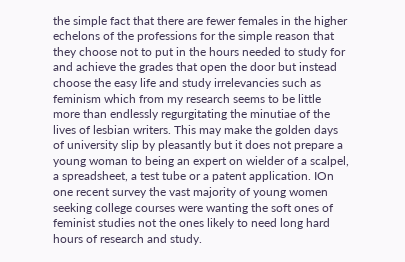the simple fact that there are fewer females in the higher echelons of the professions for the simple reason that they choose not to put in the hours needed to study for and achieve the grades that open the door but instead choose the easy life and study irrelevancies such as feminism which from my research seems to be little more than endlessly regurgitating the minutiae of the lives of lesbian writers. This may make the golden days of university slip by pleasantly but it does not prepare a young woman to being an expert on wielder of a scalpel, a spreadsheet, a test tube or a patent application. IOn one recent survey the vast majority of young women seeking college courses were wanting the soft ones of feminist studies not the ones likely to need long hard hours of research and study.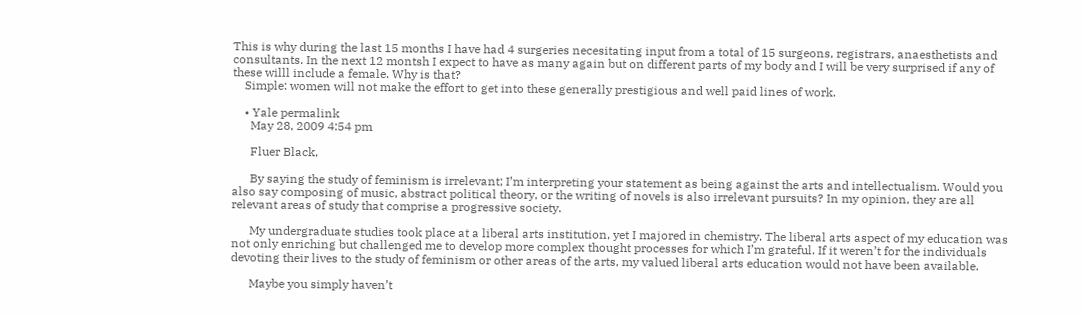This is why during the last 15 months I have had 4 surgeries necesitating input from a total of 15 surgeons, registrars, anaesthetists and consultants. In the next 12 montsh I expect to have as many again but on different parts of my body and I will be very surprised if any of these willl include a female. Why is that?
    Simple: women will not make the effort to get into these generally prestigious and well paid lines of work.

    • Yale permalink
      May 28, 2009 4:54 pm

      Fluer Black,

      By saying the study of feminism is irrelevant; I’m interpreting your statement as being against the arts and intellectualism. Would you also say composing of music, abstract political theory, or the writing of novels is also irrelevant pursuits? In my opinion, they are all relevant areas of study that comprise a progressive society.

      My undergraduate studies took place at a liberal arts institution, yet I majored in chemistry. The liberal arts aspect of my education was not only enriching but challenged me to develop more complex thought processes for which I’m grateful. If it weren’t for the individuals devoting their lives to the study of feminism or other areas of the arts, my valued liberal arts education would not have been available.

      Maybe you simply haven’t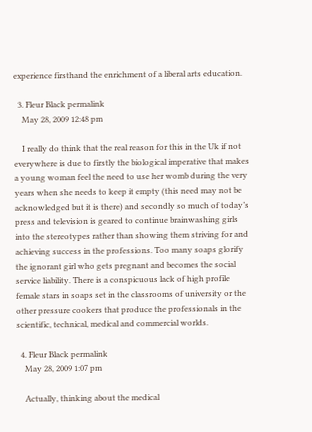experience firsthand the enrichment of a liberal arts education.

  3. Fleur Black permalink
    May 28, 2009 12:48 pm

    I really do think that the real reason for this in the Uk if not everywhere is due to firstly the biological imperative that makes a young woman feel the need to use her womb during the very years when she needs to keep it empty (this need may not be acknowledged but it is there) and secondly so much of today’s press and television is geared to continue brainwashing girls into the stereotypes rather than showing them striving for and achieving success in the professions. Too many soaps glorify the ignorant girl who gets pregnant and becomes the social service liability. There is a conspicuous lack of high profile female stars in soaps set in the classrooms of university or the other pressure cookers that produce the professionals in the scientific, technical, medical and commercial worlds.

  4. Fleur Black permalink
    May 28, 2009 1:07 pm

    Actually, thinking about the medical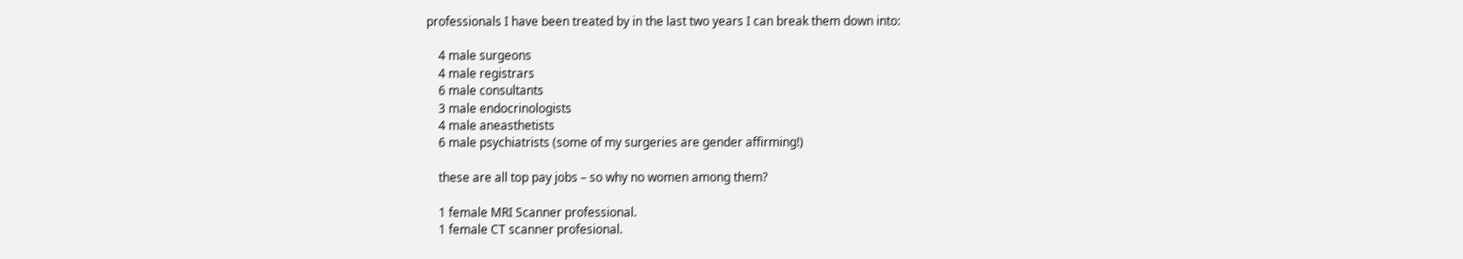professionals I have been treated by in the last two years I can break them down into:

    4 male surgeons
    4 male registrars
    6 male consultants
    3 male endocrinologists
    4 male aneasthetists
    6 male psychiatrists (some of my surgeries are gender affirming!)

    these are all top pay jobs – so why no women among them?

    1 female MRI Scanner professional.
    1 female CT scanner profesional.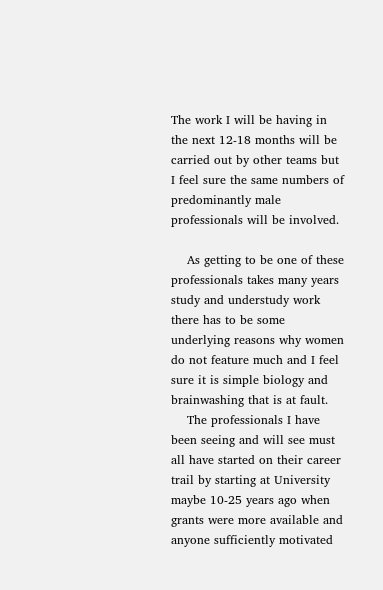The work I will be having in the next 12-18 months will be carried out by other teams but I feel sure the same numbers of predominantly male professionals will be involved.

    As getting to be one of these professionals takes many years study and understudy work there has to be some underlying reasons why women do not feature much and I feel sure it is simple biology and brainwashing that is at fault.
    The professionals I have been seeing and will see must all have started on their career trail by starting at University maybe 10-25 years ago when grants were more available and anyone sufficiently motivated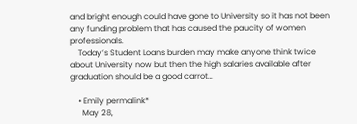and bright enough could have gone to University so it has not been any funding problem that has caused the paucity of women professionals.
    Today’s Student Loans burden may make anyone think twice about University now but then the high salaries available after graduation should be a good carrot…

    • Emily permalink*
      May 28,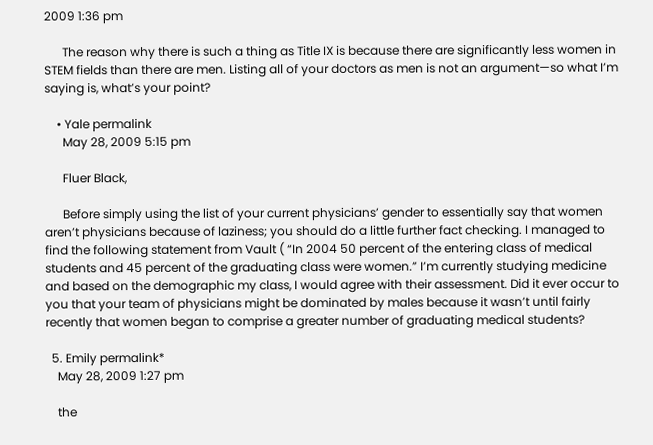2009 1:36 pm

      The reason why there is such a thing as Title IX is because there are significantly less women in STEM fields than there are men. Listing all of your doctors as men is not an argument—so what I’m saying is, what’s your point?

    • Yale permalink
      May 28, 2009 5:15 pm

      Fluer Black,

      Before simply using the list of your current physicians’ gender to essentially say that women aren’t physicians because of laziness; you should do a little further fact checking. I managed to find the following statement from Vault ( “In 2004 50 percent of the entering class of medical students and 45 percent of the graduating class were women.” I’m currently studying medicine and based on the demographic my class, I would agree with their assessment. Did it ever occur to you that your team of physicians might be dominated by males because it wasn’t until fairly recently that women began to comprise a greater number of graduating medical students?

  5. Emily permalink*
    May 28, 2009 1:27 pm

    the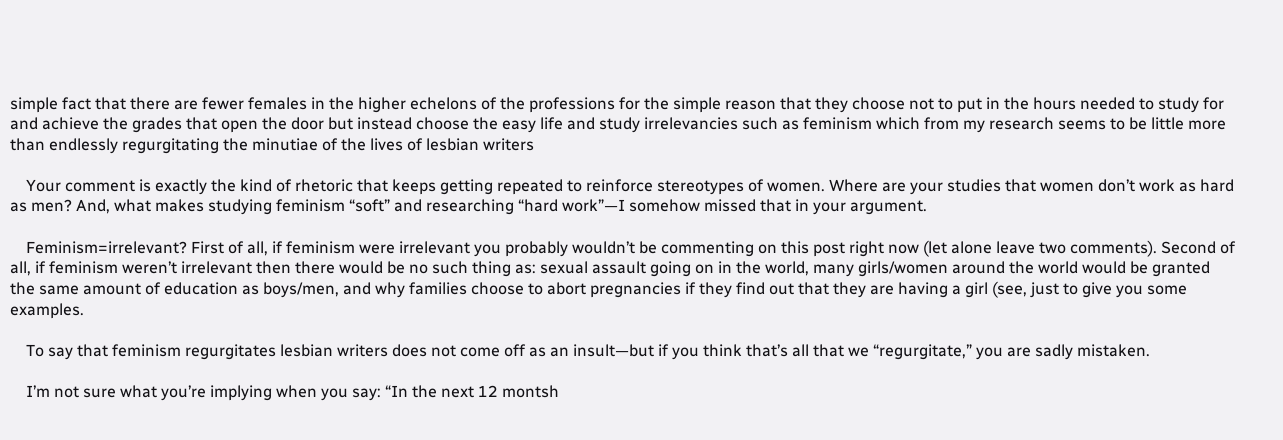simple fact that there are fewer females in the higher echelons of the professions for the simple reason that they choose not to put in the hours needed to study for and achieve the grades that open the door but instead choose the easy life and study irrelevancies such as feminism which from my research seems to be little more than endlessly regurgitating the minutiae of the lives of lesbian writers

    Your comment is exactly the kind of rhetoric that keeps getting repeated to reinforce stereotypes of women. Where are your studies that women don’t work as hard as men? And, what makes studying feminism “soft” and researching “hard work”—I somehow missed that in your argument.

    Feminism=irrelevant? First of all, if feminism were irrelevant you probably wouldn’t be commenting on this post right now (let alone leave two comments). Second of all, if feminism weren’t irrelevant then there would be no such thing as: sexual assault going on in the world, many girls/women around the world would be granted the same amount of education as boys/men, and why families choose to abort pregnancies if they find out that they are having a girl (see, just to give you some examples.

    To say that feminism regurgitates lesbian writers does not come off as an insult—but if you think that’s all that we “regurgitate,” you are sadly mistaken.

    I’m not sure what you’re implying when you say: “In the next 12 montsh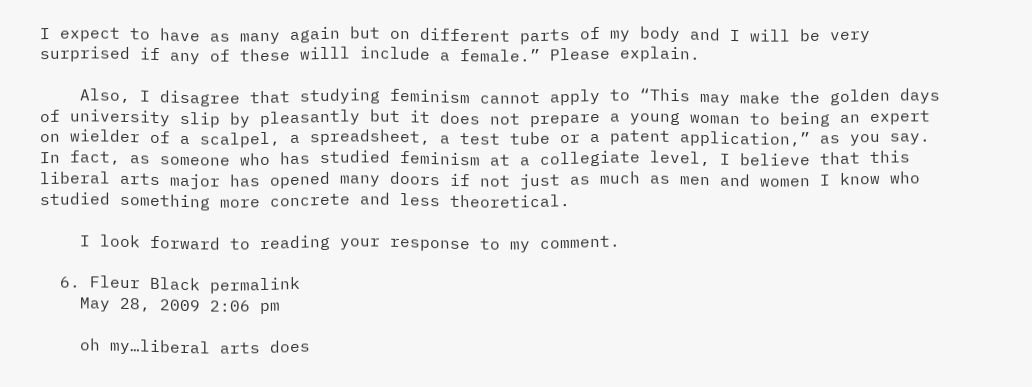I expect to have as many again but on different parts of my body and I will be very surprised if any of these willl include a female.” Please explain.

    Also, I disagree that studying feminism cannot apply to “This may make the golden days of university slip by pleasantly but it does not prepare a young woman to being an expert on wielder of a scalpel, a spreadsheet, a test tube or a patent application,” as you say. In fact, as someone who has studied feminism at a collegiate level, I believe that this liberal arts major has opened many doors if not just as much as men and women I know who studied something more concrete and less theoretical.

    I look forward to reading your response to my comment.

  6. Fleur Black permalink
    May 28, 2009 2:06 pm

    oh my…liberal arts does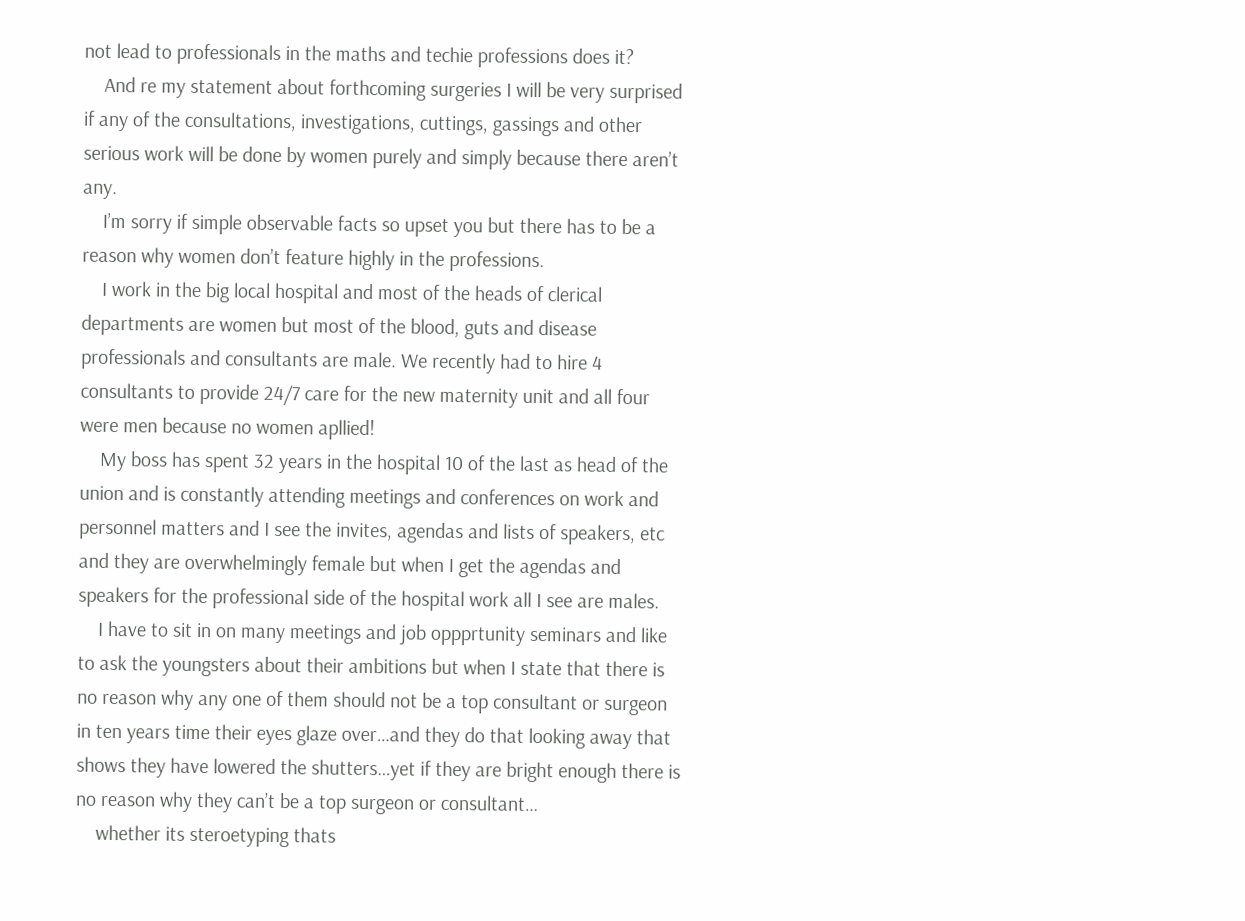not lead to professionals in the maths and techie professions does it?
    And re my statement about forthcoming surgeries I will be very surprised if any of the consultations, investigations, cuttings, gassings and other serious work will be done by women purely and simply because there aren’t any.
    I’m sorry if simple observable facts so upset you but there has to be a reason why women don’t feature highly in the professions.
    I work in the big local hospital and most of the heads of clerical departments are women but most of the blood, guts and disease professionals and consultants are male. We recently had to hire 4 consultants to provide 24/7 care for the new maternity unit and all four were men because no women apllied!
    My boss has spent 32 years in the hospital 10 of the last as head of the union and is constantly attending meetings and conferences on work and personnel matters and I see the invites, agendas and lists of speakers, etc and they are overwhelmingly female but when I get the agendas and speakers for the professional side of the hospital work all I see are males.
    I have to sit in on many meetings and job oppprtunity seminars and like to ask the youngsters about their ambitions but when I state that there is no reason why any one of them should not be a top consultant or surgeon in ten years time their eyes glaze over…and they do that looking away that shows they have lowered the shutters…yet if they are bright enough there is no reason why they can’t be a top surgeon or consultant…
    whether its steroetyping thats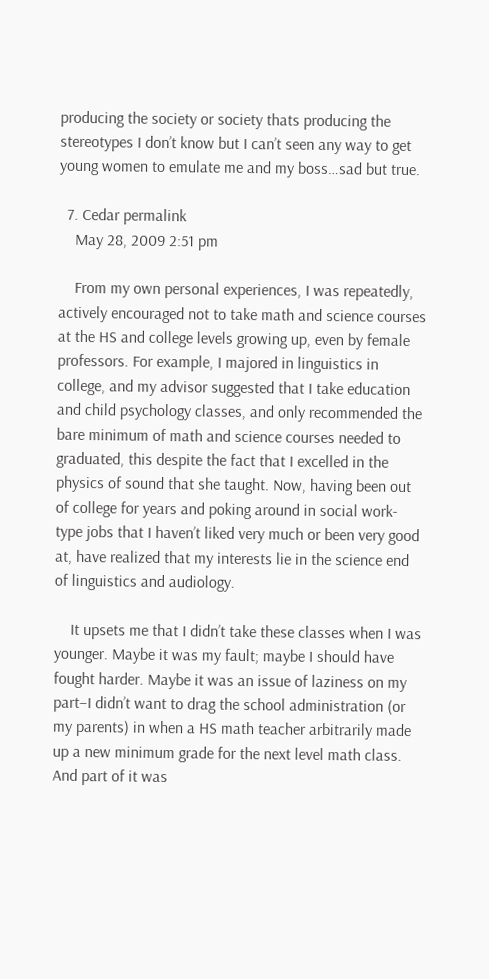producing the society or society thats producing the stereotypes I don’t know but I can’t seen any way to get young women to emulate me and my boss…sad but true.

  7. Cedar permalink
    May 28, 2009 2:51 pm

    From my own personal experiences, I was repeatedly, actively encouraged not to take math and science courses at the HS and college levels growing up, even by female professors. For example, I majored in linguistics in college, and my advisor suggested that I take education and child psychology classes, and only recommended the bare minimum of math and science courses needed to graduated, this despite the fact that I excelled in the physics of sound that she taught. Now, having been out of college for years and poking around in social work-type jobs that I haven’t liked very much or been very good at, have realized that my interests lie in the science end of linguistics and audiology.

    It upsets me that I didn’t take these classes when I was younger. Maybe it was my fault; maybe I should have fought harder. Maybe it was an issue of laziness on my part–I didn’t want to drag the school administration (or my parents) in when a HS math teacher arbitrarily made up a new minimum grade for the next level math class. And part of it was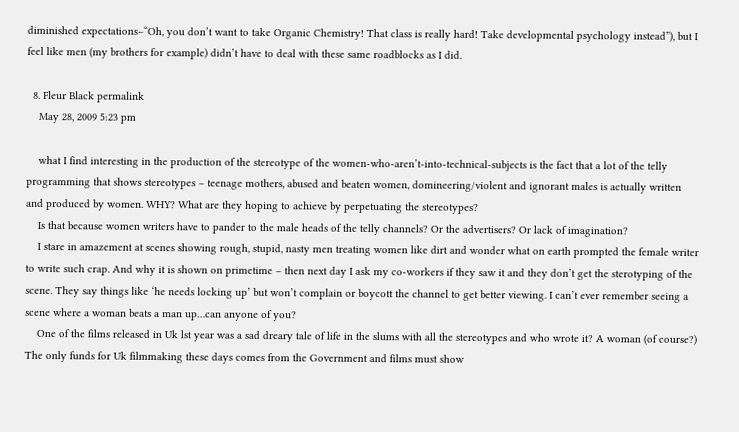diminished expectations–“Oh, you don’t want to take Organic Chemistry! That class is really hard! Take developmental psychology instead”), but I feel like men (my brothers for example) didn’t have to deal with these same roadblocks as I did.

  8. Fleur Black permalink
    May 28, 2009 5:23 pm

    what I find interesting in the production of the stereotype of the women-who-aren’t-into-technical-subjects is the fact that a lot of the telly programming that shows stereotypes – teenage mothers, abused and beaten women, domineering/violent and ignorant males is actually written and produced by women. WHY? What are they hoping to achieve by perpetuating the stereotypes?
    Is that because women writers have to pander to the male heads of the telly channels? Or the advertisers? Or lack of imagination?
    I stare in amazement at scenes showing rough, stupid, nasty men treating women like dirt and wonder what on earth prompted the female writer to write such crap. And why it is shown on primetime – then next day I ask my co-workers if they saw it and they don’t get the sterotyping of the scene. They say things like ‘he needs locking up’ but won’t complain or boycott the channel to get better viewing. I can’t ever remember seeing a scene where a woman beats a man up…can anyone of you?
    One of the films released in Uk lst year was a sad dreary tale of life in the slums with all the stereotypes and who wrote it? A woman (of course?) The only funds for Uk filmmaking these days comes from the Government and films must show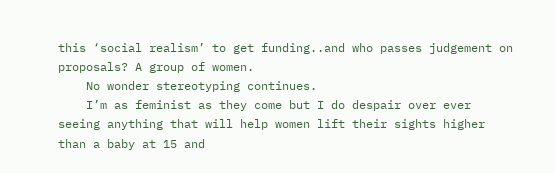this ‘social realism’ to get funding..and who passes judgement on proposals? A group of women.
    No wonder stereotyping continues.
    I’m as feminist as they come but I do despair over ever seeing anything that will help women lift their sights higher than a baby at 15 and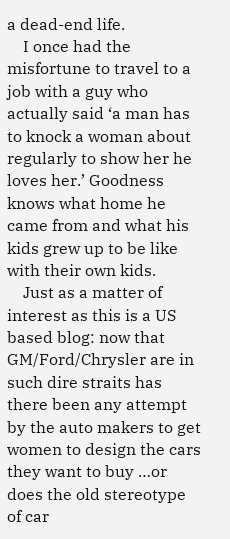a dead-end life.
    I once had the misfortune to travel to a job with a guy who actually said ‘a man has to knock a woman about regularly to show her he loves her.’ Goodness knows what home he came from and what his kids grew up to be like with their own kids.
    Just as a matter of interest as this is a US based blog: now that GM/Ford/Chrysler are in such dire straits has there been any attempt by the auto makers to get women to design the cars they want to buy …or does the old stereotype of car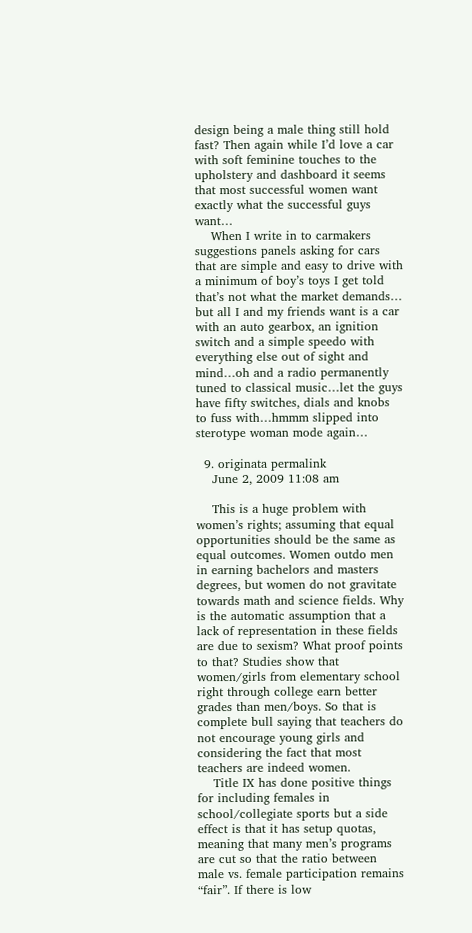design being a male thing still hold fast? Then again while I’d love a car with soft feminine touches to the upholstery and dashboard it seems that most successful women want exactly what the successful guys want…
    When I write in to carmakers suggestions panels asking for cars that are simple and easy to drive with a minimum of boy’s toys I get told that’s not what the market demands… but all I and my friends want is a car with an auto gearbox, an ignition switch and a simple speedo with everything else out of sight and mind…oh and a radio permanently tuned to classical music…let the guys have fifty switches, dials and knobs to fuss with…hmmm slipped into sterotype woman mode again…

  9. originata permalink
    June 2, 2009 11:08 am

    This is a huge problem with women’s rights; assuming that equal opportunities should be the same as equal outcomes. Women outdo men in earning bachelors and masters degrees, but women do not gravitate towards math and science fields. Why is the automatic assumption that a lack of representation in these fields are due to sexism? What proof points to that? Studies show that women/girls from elementary school right through college earn better grades than men/boys. So that is complete bull saying that teachers do not encourage young girls and considering the fact that most teachers are indeed women.
    Title IX has done positive things for including females in school/collegiate sports but a side effect is that it has setup quotas, meaning that many men’s programs are cut so that the ratio between male vs. female participation remains “fair”. If there is low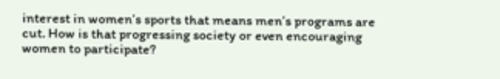interest in women’s sports that means men’s programs are cut. How is that progressing society or even encouraging women to participate?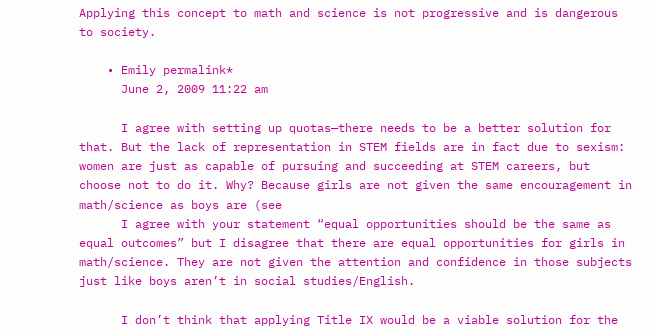Applying this concept to math and science is not progressive and is dangerous to society.

    • Emily permalink*
      June 2, 2009 11:22 am

      I agree with setting up quotas—there needs to be a better solution for that. But the lack of representation in STEM fields are in fact due to sexism: women are just as capable of pursuing and succeeding at STEM careers, but choose not to do it. Why? Because girls are not given the same encouragement in math/science as boys are (see
      I agree with your statement “equal opportunities should be the same as equal outcomes” but I disagree that there are equal opportunities for girls in math/science. They are not given the attention and confidence in those subjects just like boys aren’t in social studies/English.

      I don’t think that applying Title IX would be a viable solution for the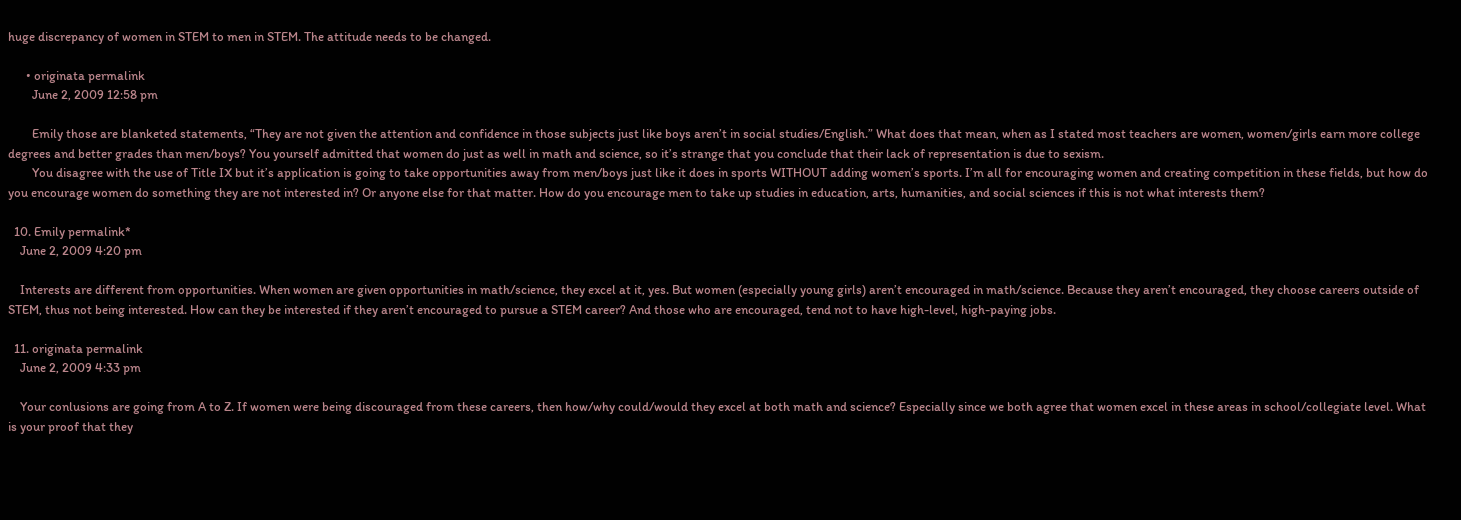huge discrepancy of women in STEM to men in STEM. The attitude needs to be changed.

      • originata permalink
        June 2, 2009 12:58 pm

        Emily those are blanketed statements, “They are not given the attention and confidence in those subjects just like boys aren’t in social studies/English.” What does that mean, when as I stated most teachers are women, women/girls earn more college degrees and better grades than men/boys? You yourself admitted that women do just as well in math and science, so it’s strange that you conclude that their lack of representation is due to sexism.
        You disagree with the use of Title IX but it’s application is going to take opportunities away from men/boys just like it does in sports WITHOUT adding women’s sports. I’m all for encouraging women and creating competition in these fields, but how do you encourage women do something they are not interested in? Or anyone else for that matter. How do you encourage men to take up studies in education, arts, humanities, and social sciences if this is not what interests them?

  10. Emily permalink*
    June 2, 2009 4:20 pm

    Interests are different from opportunities. When women are given opportunities in math/science, they excel at it, yes. But women (especially young girls) aren’t encouraged in math/science. Because they aren’t encouraged, they choose careers outside of STEM, thus not being interested. How can they be interested if they aren’t encouraged to pursue a STEM career? And those who are encouraged, tend not to have high-level, high-paying jobs.

  11. originata permalink
    June 2, 2009 4:33 pm

    Your conlusions are going from A to Z. If women were being discouraged from these careers, then how/why could/would they excel at both math and science? Especially since we both agree that women excel in these areas in school/collegiate level. What is your proof that they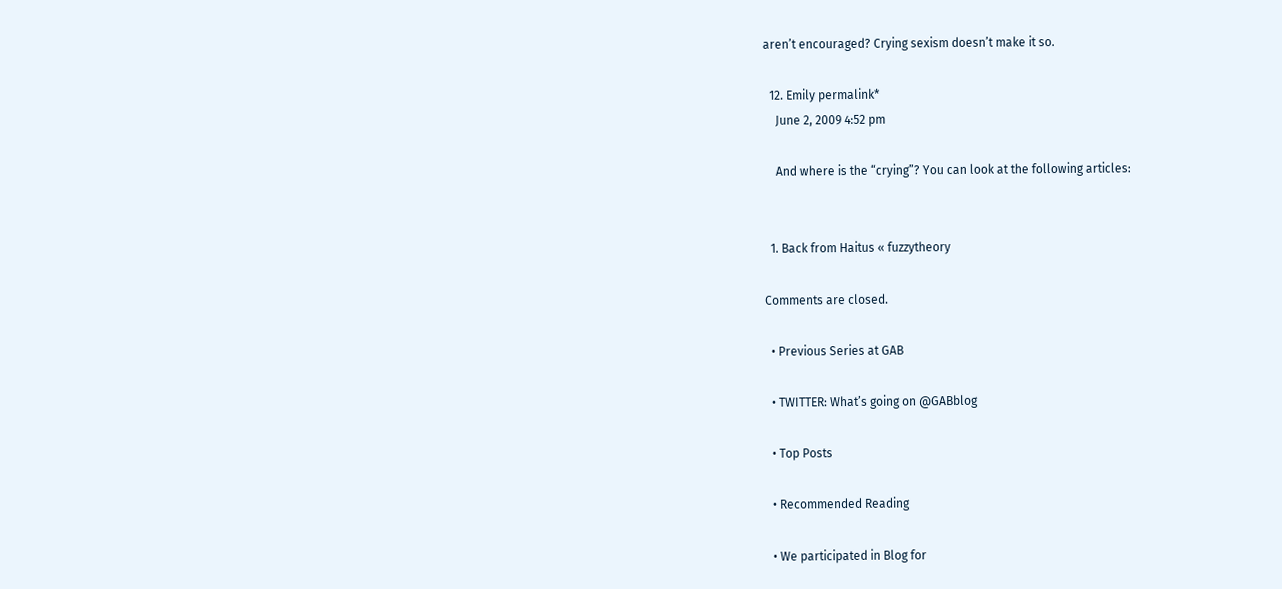aren’t encouraged? Crying sexism doesn’t make it so.

  12. Emily permalink*
    June 2, 2009 4:52 pm

    And where is the “crying”? You can look at the following articles:


  1. Back from Haitus « fuzzytheory

Comments are closed.

  • Previous Series at GAB

  • TWITTER: What’s going on @GABblog

  • Top Posts

  • Recommended Reading

  • We participated in Blog for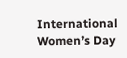International Women’s Day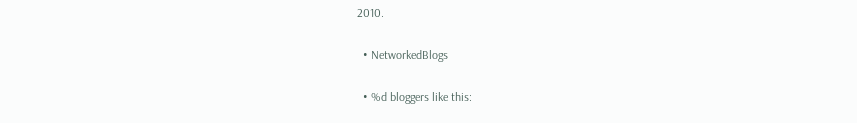2010.

  • NetworkedBlogs

  • %d bloggers like this: